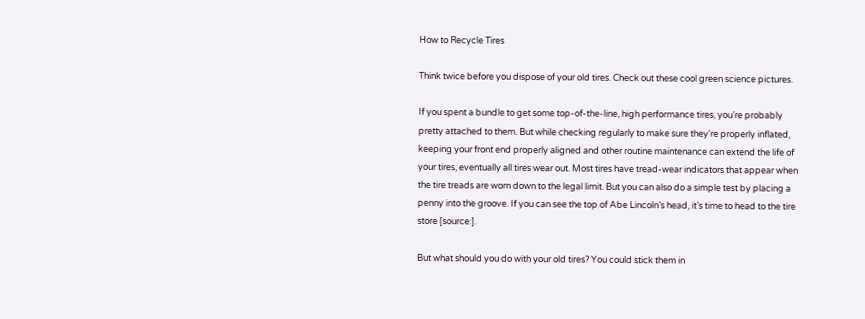How to Recycle Tires

Think twice before you dispose of your old tires. Check out these cool green science pictures.

If you spent a bundle to get some top-of-the-line, high performance tires, you’re probably pretty attached to them. But while checking regularly to make sure they're properly inflated, keeping your front end properly aligned and other routine maintenance can extend the life of your tires, eventually all tires wear out. Most tires have tread-wear indicators that appear when the tire treads are worn down to the legal limit. But you can also do a simple test by placing a penny into the groove. If you can see the top of Abe Lincoln’s head, it’s time to head to the tire store [source:].

But what should you do with your old tires? You could stick them in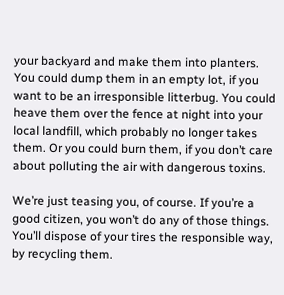your backyard and make them into planters. You could dump them in an empty lot, if you want to be an irresponsible litterbug. You could heave them over the fence at night into your local landfill, which probably no longer takes them. Or you could burn them, if you don’t care about polluting the air with dangerous toxins.

We’re just teasing you, of course. If you’re a good citizen, you won’t do any of those things. You’ll dispose of your tires the responsible way, by recycling them.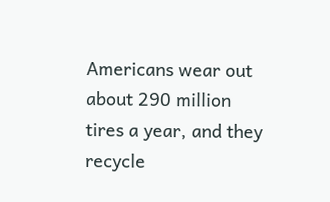Americans wear out about 290 million tires a year, and they recycle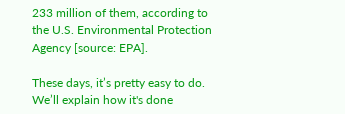233 million of them, according to the U.S. Environmental Protection Agency [source: EPA].

These days, it’s pretty easy to do. We’ll explain how it's done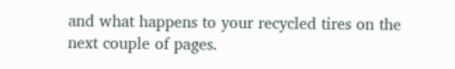and what happens to your recycled tires on the next couple of pages.